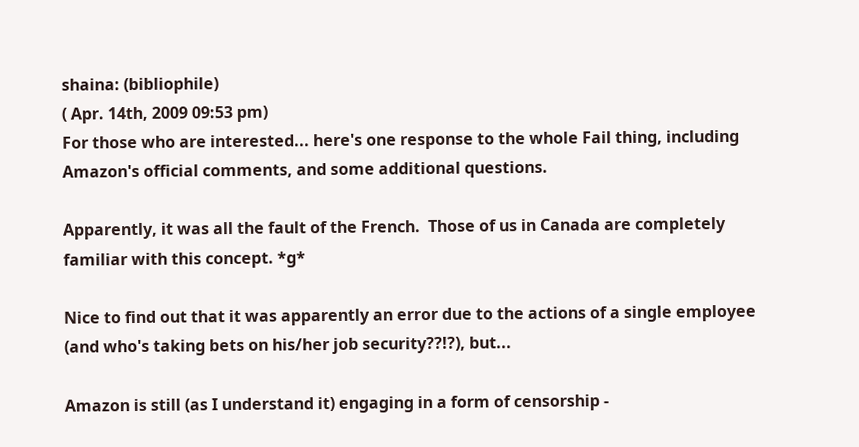shaina: (bibliophile)
( Apr. 14th, 2009 09:53 pm)
For those who are interested... here's one response to the whole Fail thing, including Amazon's official comments, and some additional questions.

Apparently, it was all the fault of the French.  Those of us in Canada are completely familiar with this concept. *g*

Nice to find out that it was apparently an error due to the actions of a single employee (and who's taking bets on his/her job security??!?), but...

Amazon is still (as I understand it) engaging in a form of censorship -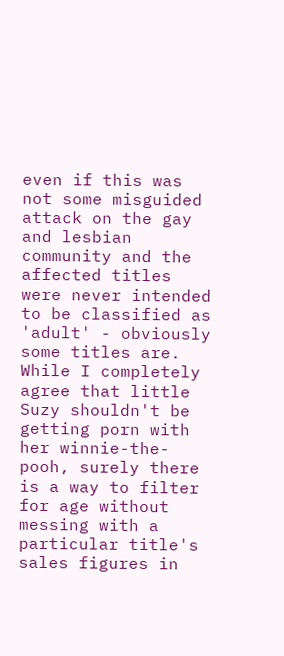even if this was not some misguided attack on the gay and lesbian community and the affected titles were never intended to be classified as 'adult' - obviously some titles are.  While I completely agree that little Suzy shouldn't be getting porn with her winnie-the-pooh, surely there is a way to filter for age without messing with a particular title's sales figures in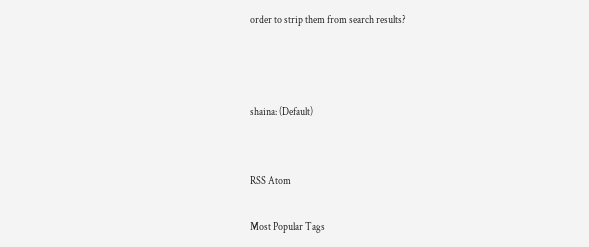order to strip them from search results?



shaina: (Default)


RSS Atom

Most Popular Tags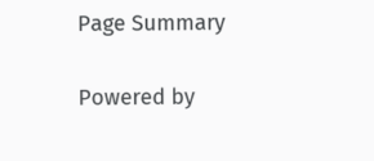Page Summary

Powered by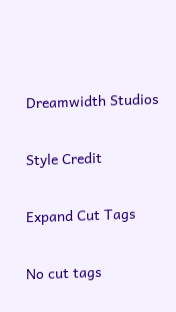Dreamwidth Studios

Style Credit

Expand Cut Tags

No cut tags